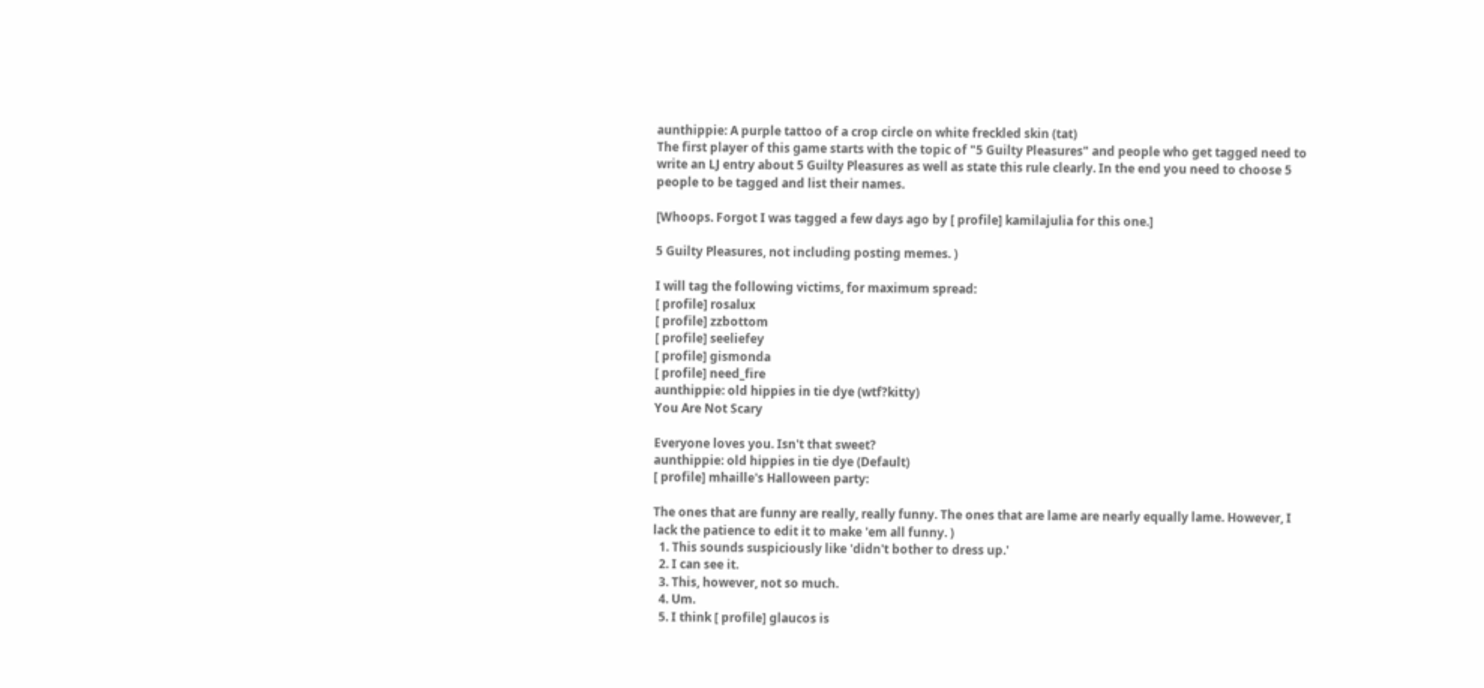aunthippie: A purple tattoo of a crop circle on white freckled skin (tat)
The first player of this game starts with the topic of "5 Guilty Pleasures" and people who get tagged need to write an LJ entry about 5 Guilty Pleasures as well as state this rule clearly. In the end you need to choose 5 people to be tagged and list their names.

[Whoops. Forgot I was tagged a few days ago by [ profile] kamilajulia for this one.]

5 Guilty Pleasures, not including posting memes. )

I will tag the following victims, for maximum spread:
[ profile] rosalux
[ profile] zzbottom
[ profile] seeliefey
[ profile] gismonda
[ profile] need_fire
aunthippie: old hippies in tie dye (wtf?kitty)
You Are Not Scary

Everyone loves you. Isn't that sweet?
aunthippie: old hippies in tie dye (Default)
[ profile] mhaille's Halloween party:

The ones that are funny are really, really funny. The ones that are lame are nearly equally lame. However, I lack the patience to edit it to make 'em all funny. )
  1. This sounds suspiciously like 'didn't bother to dress up.'
  2. I can see it.
  3. This, however, not so much.
  4. Um.
  5. I think [ profile] glaucos is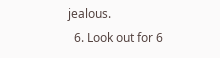jealous.
  6. Look out for 6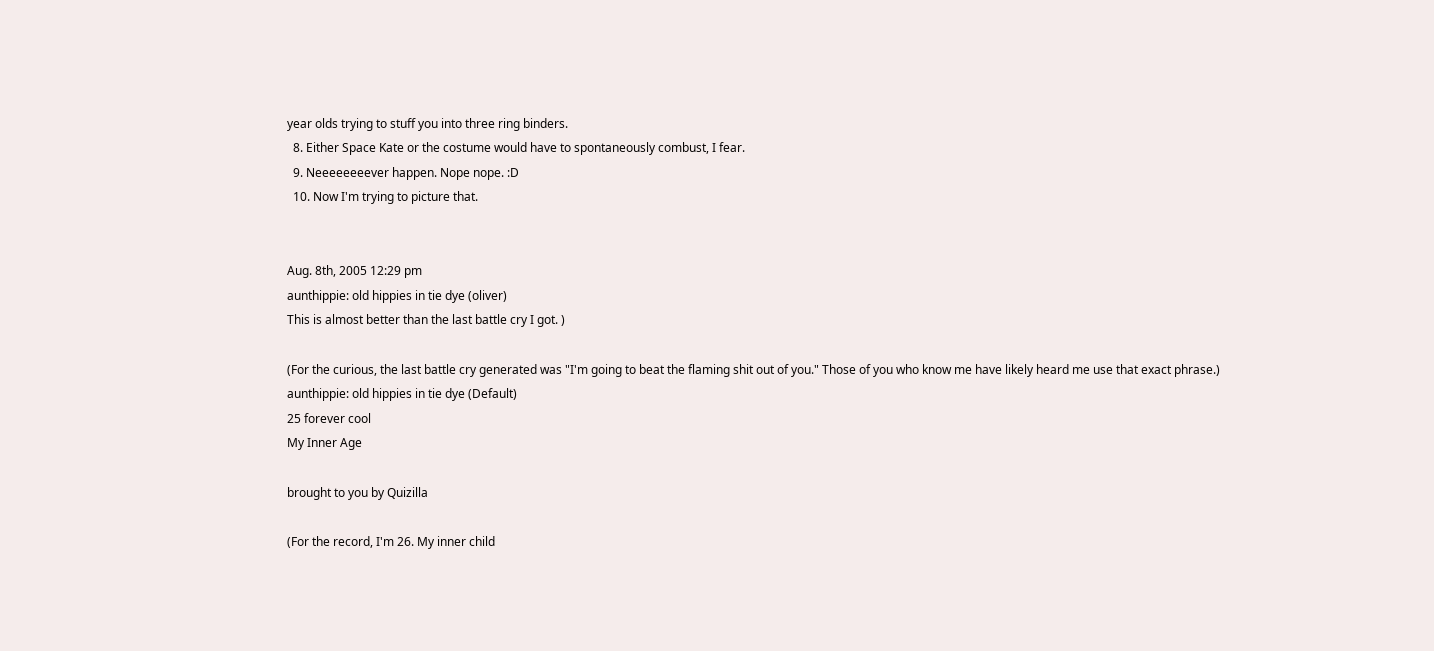year olds trying to stuff you into three ring binders.
  8. Either Space Kate or the costume would have to spontaneously combust, I fear.
  9. Neeeeeeeever happen. Nope nope. :D
  10. Now I'm trying to picture that.


Aug. 8th, 2005 12:29 pm
aunthippie: old hippies in tie dye (oliver)
This is almost better than the last battle cry I got. )

(For the curious, the last battle cry generated was "I'm going to beat the flaming shit out of you." Those of you who know me have likely heard me use that exact phrase.)
aunthippie: old hippies in tie dye (Default)
25 forever cool
My Inner Age

brought to you by Quizilla

(For the record, I'm 26. My inner child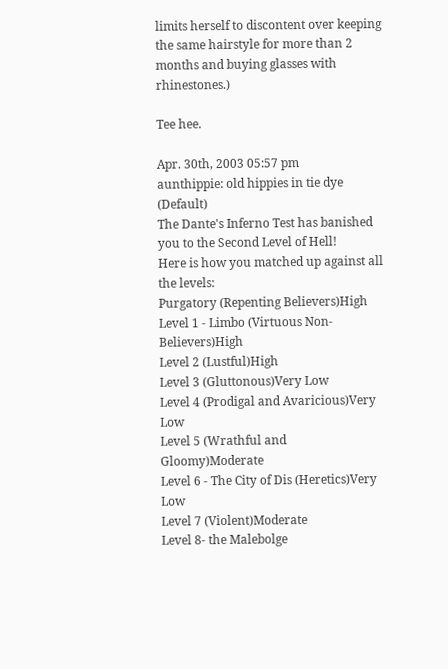limits herself to discontent over keeping the same hairstyle for more than 2 months and buying glasses with rhinestones.)

Tee hee.

Apr. 30th, 2003 05:57 pm
aunthippie: old hippies in tie dye (Default)
The Dante's Inferno Test has banished you to the Second Level of Hell!
Here is how you matched up against all the levels:
Purgatory (Repenting Believers)High
Level 1 - Limbo (Virtuous Non-Believers)High
Level 2 (Lustful)High
Level 3 (Gluttonous)Very Low
Level 4 (Prodigal and Avaricious)Very Low
Level 5 (Wrathful and Gloomy)Moderate
Level 6 - The City of Dis (Heretics)Very Low
Level 7 (Violent)Moderate
Level 8- the Malebolge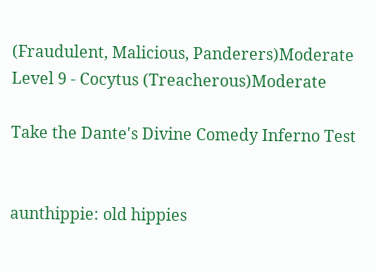(Fraudulent, Malicious, Panderers)Moderate
Level 9 - Cocytus (Treacherous)Moderate

Take the Dante's Divine Comedy Inferno Test


aunthippie: old hippies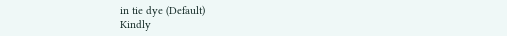in tie dye (Default)
Kindly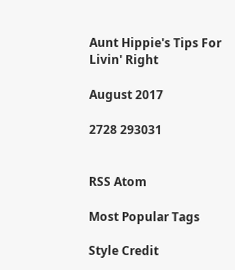Aunt Hippie's Tips For Livin' Right

August 2017

2728 293031


RSS Atom

Most Popular Tags

Style Credit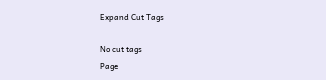Expand Cut Tags

No cut tags
Page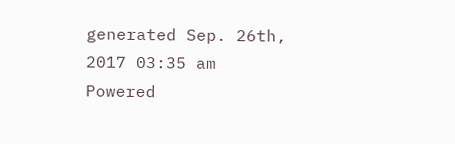generated Sep. 26th, 2017 03:35 am
Powered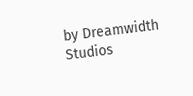by Dreamwidth Studios